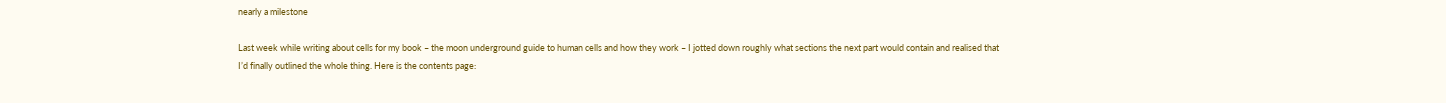nearly a milestone

Last week while writing about cells for my book – the moon underground guide to human cells and how they work – I jotted down roughly what sections the next part would contain and realised that I’d finally outlined the whole thing. Here is the contents page: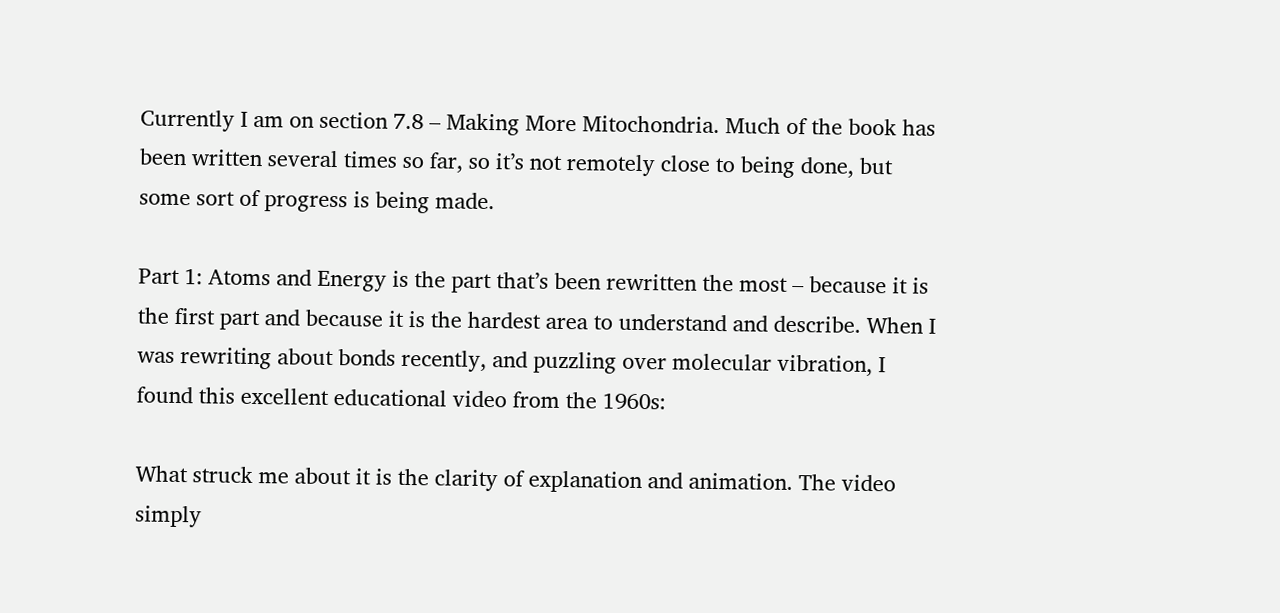Currently I am on section 7.8 – Making More Mitochondria. Much of the book has been written several times so far, so it’s not remotely close to being done, but some sort of progress is being made.

Part 1: Atoms and Energy is the part that’s been rewritten the most – because it is the first part and because it is the hardest area to understand and describe. When I was rewriting about bonds recently, and puzzling over molecular vibration, I found this excellent educational video from the 1960s:

What struck me about it is the clarity of explanation and animation. The video simply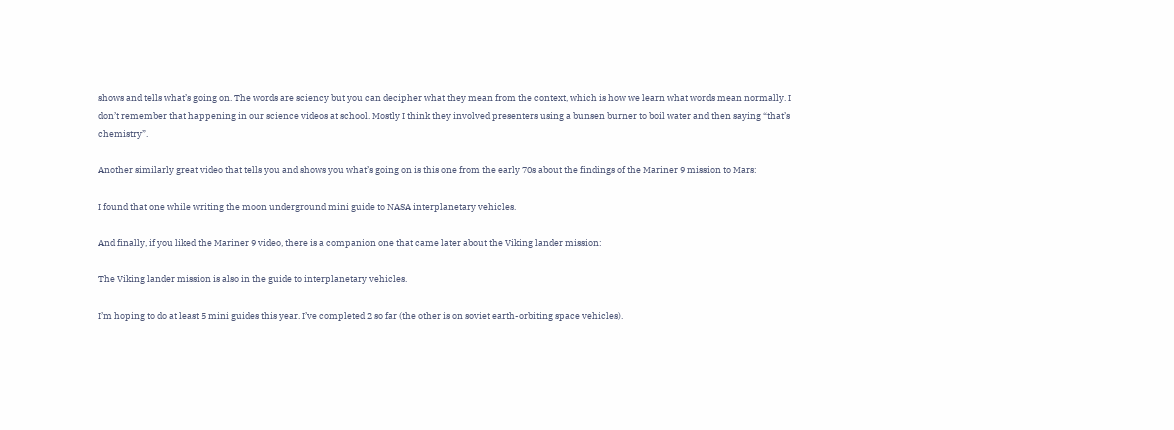shows and tells what’s going on. The words are sciency but you can decipher what they mean from the context, which is how we learn what words mean normally. I don’t remember that happening in our science videos at school. Mostly I think they involved presenters using a bunsen burner to boil water and then saying “that’s chemistry”.

Another similarly great video that tells you and shows you what’s going on is this one from the early 70s about the findings of the Mariner 9 mission to Mars:

I found that one while writing the moon underground mini guide to NASA interplanetary vehicles.

And finally, if you liked the Mariner 9 video, there is a companion one that came later about the Viking lander mission:

The Viking lander mission is also in the guide to interplanetary vehicles.

I’m hoping to do at least 5 mini guides this year. I’ve completed 2 so far (the other is on soviet earth-orbiting space vehicles).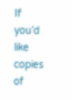If you’d like copies of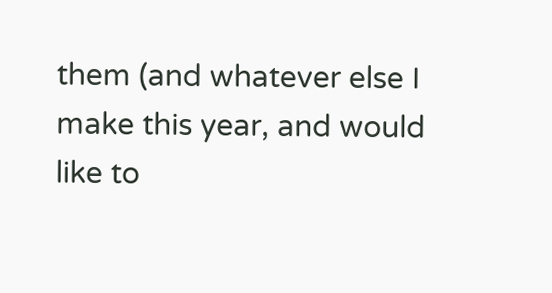them (and whatever else I make this year, and would like to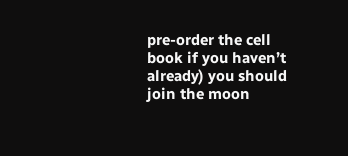pre-order the cell book if you haven’t already) you should join the moon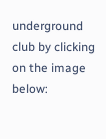underground club by clicking on the image below: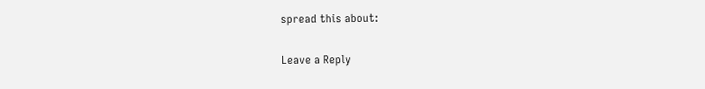spread this about:

Leave a Reply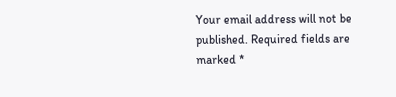Your email address will not be published. Required fields are marked *